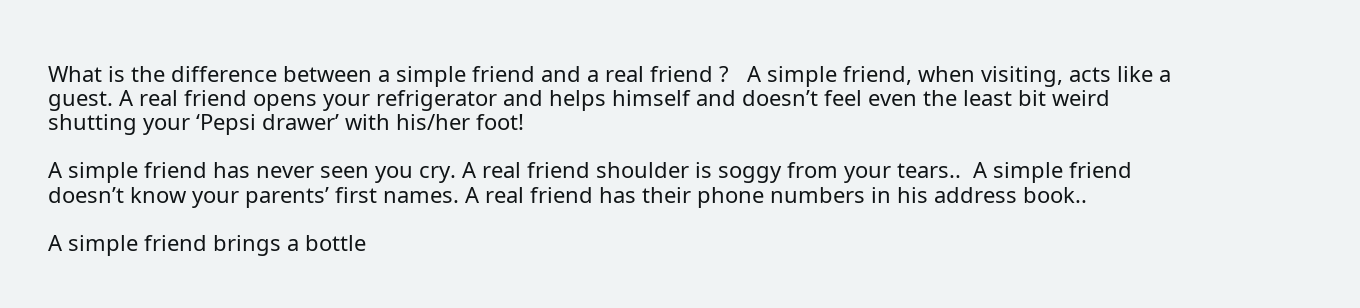What is the difference between a simple friend and a real friend ?   A simple friend, when visiting, acts like a guest. A real friend opens your refrigerator and helps himself and doesn’t feel even the least bit weird shutting your ‘Pepsi drawer’ with his/her foot!

A simple friend has never seen you cry. A real friend shoulder is soggy from your tears..  A simple friend doesn’t know your parents’ first names. A real friend has their phone numbers in his address book..

A simple friend brings a bottle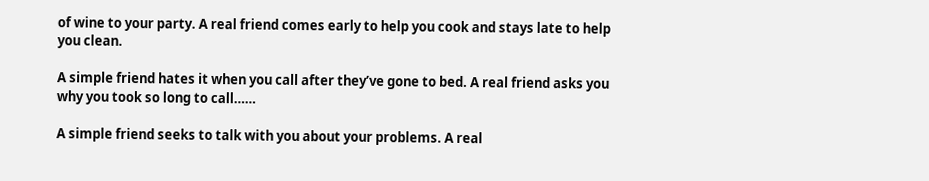of wine to your party. A real friend comes early to help you cook and stays late to help you clean.

A simple friend hates it when you call after they’ve gone to bed. A real friend asks you why you took so long to call……

A simple friend seeks to talk with you about your problems. A real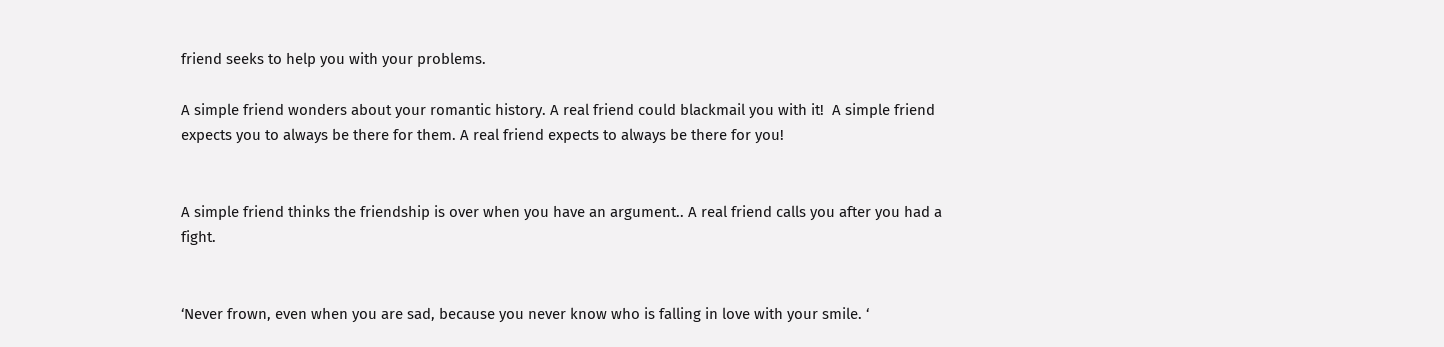friend seeks to help you with your problems.

A simple friend wonders about your romantic history. A real friend could blackmail you with it!  A simple friend expects you to always be there for them. A real friend expects to always be there for you!


A simple friend thinks the friendship is over when you have an argument.. A real friend calls you after you had a fight.


‘Never frown, even when you are sad, because you never know who is falling in love with your smile. ‘